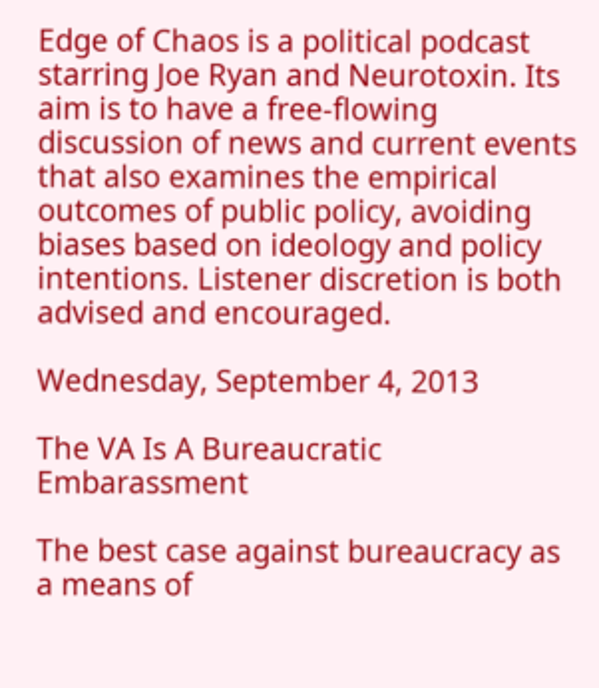Edge of Chaos is a political podcast starring Joe Ryan and Neurotoxin. Its aim is to have a free-flowing discussion of news and current events that also examines the empirical outcomes of public policy, avoiding biases based on ideology and policy intentions. Listener discretion is both advised and encouraged.

Wednesday, September 4, 2013

The VA Is A Bureaucratic Embarassment

The best case against bureaucracy as a means of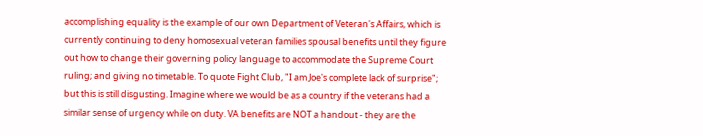accomplishing equality is the example of our own Department of Veteran's Affairs, which is currently continuing to deny homosexual veteran families spousal benefits until they figure out how to change their governing policy language to accommodate the Supreme Court ruling; and giving no timetable. To quote Fight Club, "I am Joe's complete lack of surprise"; but this is still disgusting. Imagine where we would be as a country if the veterans had a similar sense of urgency while on duty. VA benefits are NOT a handout - they are the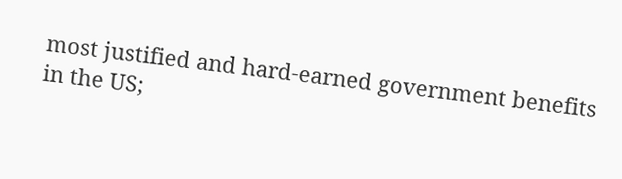most justified and hard-earned government benefits in the US;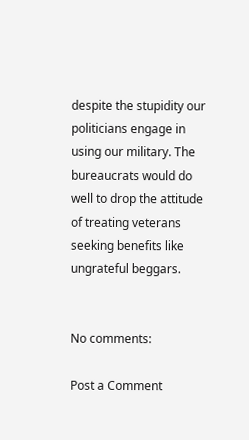despite the stupidity our politicians engage in using our military. The bureaucrats would do well to drop the attitude of treating veterans seeking benefits like ungrateful beggars.


No comments:

Post a Comment